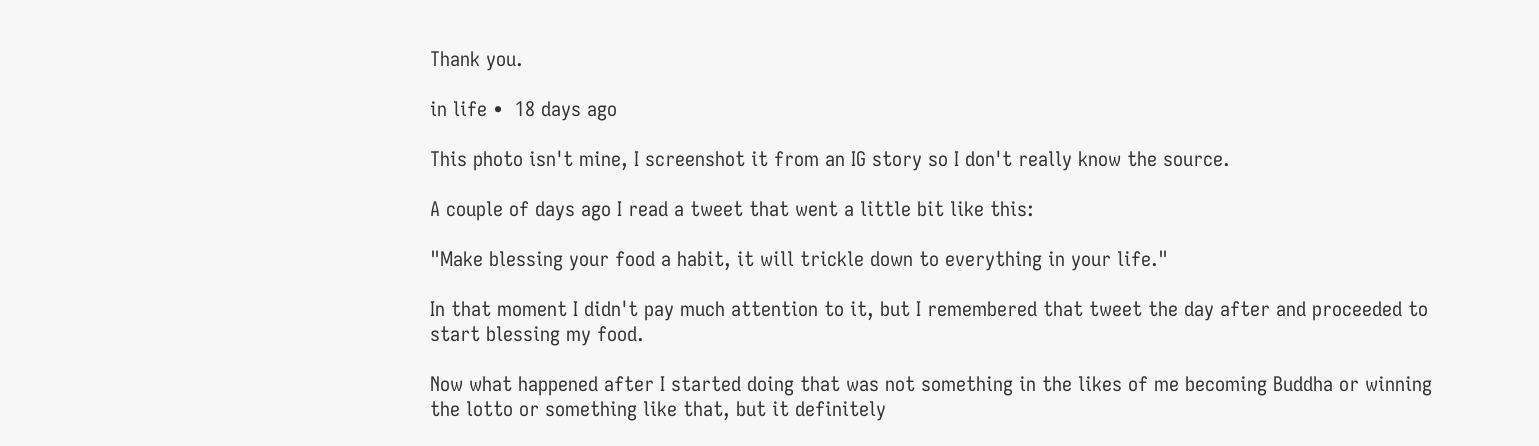Thank you.

in life •  18 days ago

This photo isn't mine, I screenshot it from an IG story so I don't really know the source.

A couple of days ago I read a tweet that went a little bit like this:

"Make blessing your food a habit, it will trickle down to everything in your life."

In that moment I didn't pay much attention to it, but I remembered that tweet the day after and proceeded to start blessing my food.

Now what happened after I started doing that was not something in the likes of me becoming Buddha or winning the lotto or something like that, but it definitely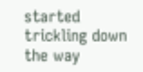started trickling down the way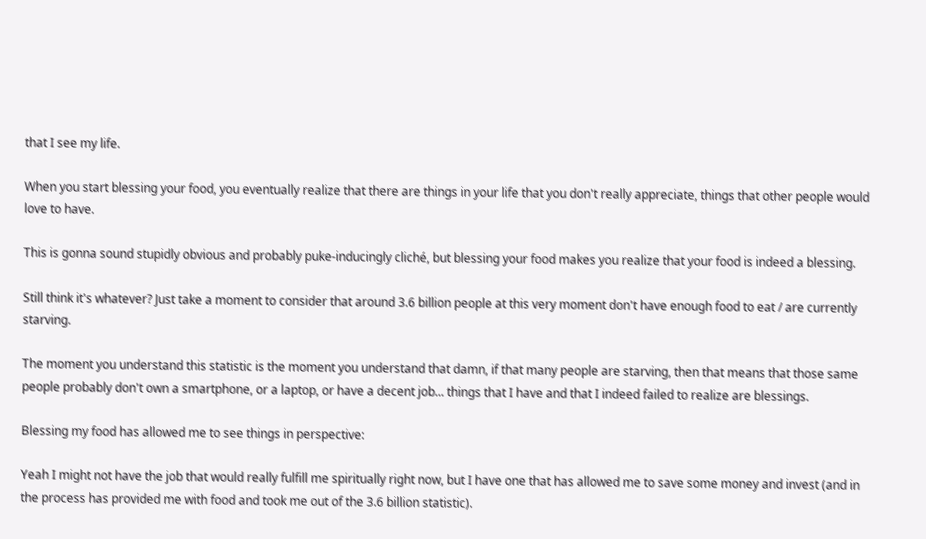that I see my life.

When you start blessing your food, you eventually realize that there are things in your life that you don't really appreciate, things that other people would love to have.

This is gonna sound stupidly obvious and probably puke-inducingly cliché, but blessing your food makes you realize that your food is indeed a blessing.

Still think it's whatever? Just take a moment to consider that around 3.6 billion people at this very moment don't have enough food to eat / are currently starving.

The moment you understand this statistic is the moment you understand that damn, if that many people are starving, then that means that those same people probably don't own a smartphone, or a laptop, or have a decent job... things that I have and that I indeed failed to realize are blessings.

Blessing my food has allowed me to see things in perspective:

Yeah I might not have the job that would really fulfill me spiritually right now, but I have one that has allowed me to save some money and invest (and in the process has provided me with food and took me out of the 3.6 billion statistic).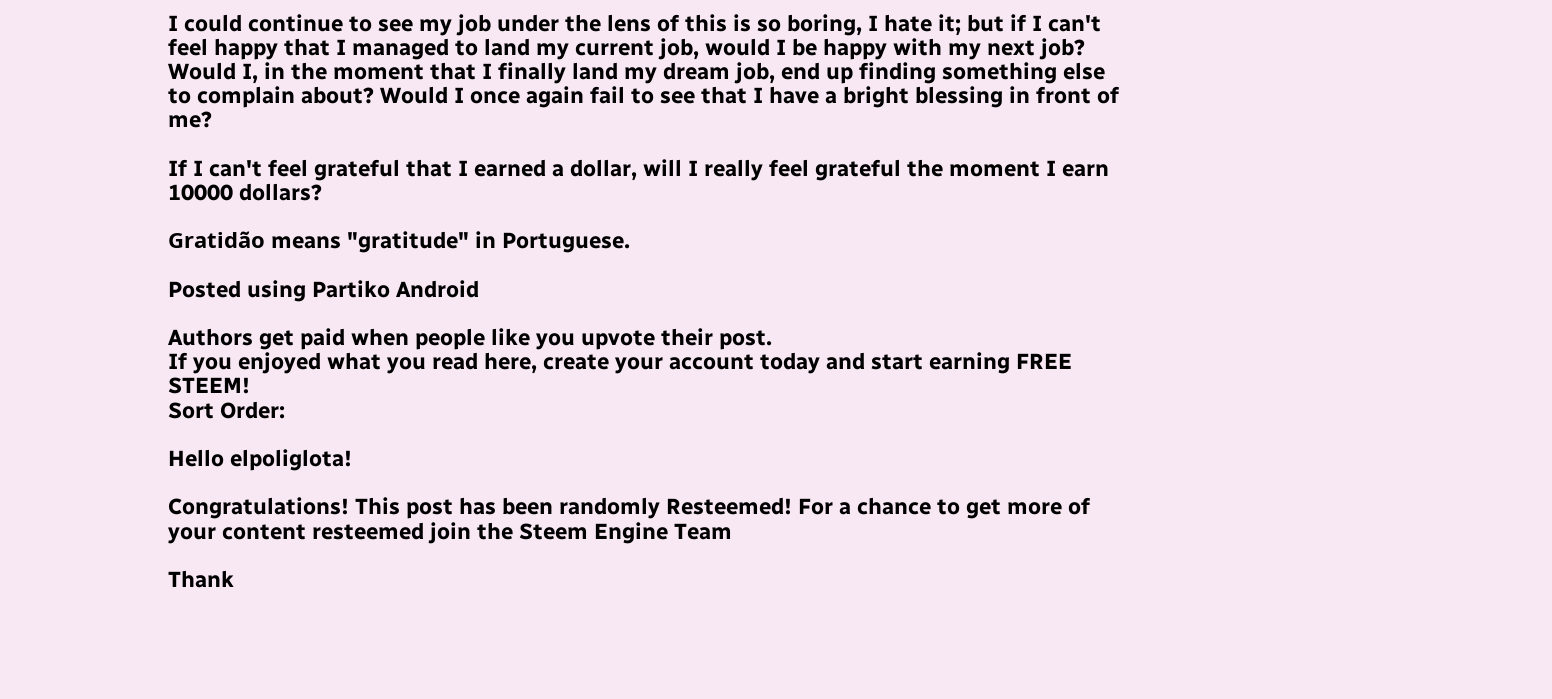I could continue to see my job under the lens of this is so boring, I hate it; but if I can't feel happy that I managed to land my current job, would I be happy with my next job? Would I, in the moment that I finally land my dream job, end up finding something else to complain about? Would I once again fail to see that I have a bright blessing in front of me?

If I can't feel grateful that I earned a dollar, will I really feel grateful the moment I earn 10000 dollars?

Gratidão means "gratitude" in Portuguese.

Posted using Partiko Android

Authors get paid when people like you upvote their post.
If you enjoyed what you read here, create your account today and start earning FREE STEEM!
Sort Order:

Hello elpoliglota!

Congratulations! This post has been randomly Resteemed! For a chance to get more of your content resteemed join the Steem Engine Team

Thank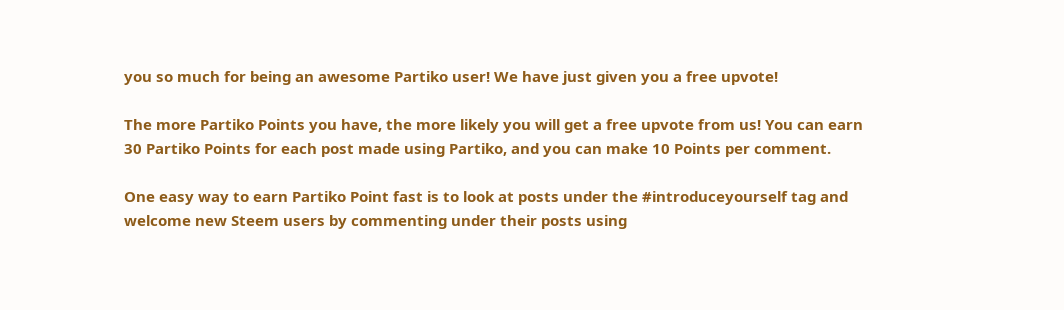you so much for being an awesome Partiko user! We have just given you a free upvote!

The more Partiko Points you have, the more likely you will get a free upvote from us! You can earn 30 Partiko Points for each post made using Partiko, and you can make 10 Points per comment.

One easy way to earn Partiko Point fast is to look at posts under the #introduceyourself tag and welcome new Steem users by commenting under their posts using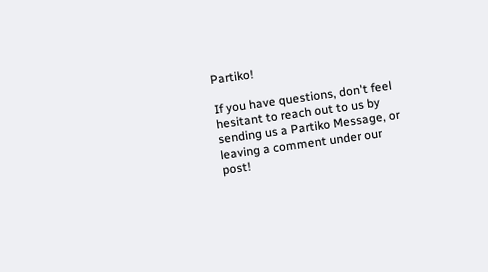Partiko!

If you have questions, don't feel hesitant to reach out to us by sending us a Partiko Message, or leaving a comment under our post!